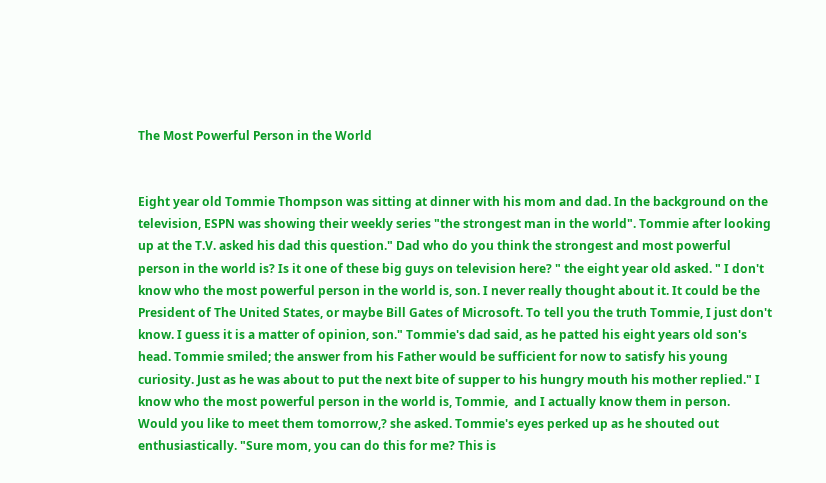The Most Powerful Person in the World


Eight year old Tommie Thompson was sitting at dinner with his mom and dad. In the background on the television, ESPN was showing their weekly series "the strongest man in the world". Tommie after looking up at the T.V. asked his dad this question." Dad who do you think the strongest and most powerful person in the world is? Is it one of these big guys on television here? " the eight year old asked. " I don't know who the most powerful person in the world is, son. I never really thought about it. It could be the President of The United States, or maybe Bill Gates of Microsoft. To tell you the truth Tommie, I just don't know. I guess it is a matter of opinion, son." Tommie's dad said, as he patted his eight years old son's head. Tommie smiled; the answer from his Father would be sufficient for now to satisfy his young curiosity. Just as he was about to put the next bite of supper to his hungry mouth his mother replied." I know who the most powerful person in the world is, Tommie,  and I actually know them in person. Would you like to meet them tomorrow,? she asked. Tommie's eyes perked up as he shouted out enthusiastically. "Sure mom, you can do this for me? This is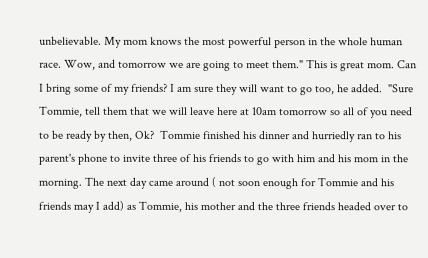unbelievable. My mom knows the most powerful person in the whole human race. Wow, and tomorrow we are going to meet them." This is great mom. Can I bring some of my friends? I am sure they will want to go too, he added.  "Sure Tommie, tell them that we will leave here at 10am tomorrow so all of you need to be ready by then, Ok?  Tommie finished his dinner and hurriedly ran to his parent's phone to invite three of his friends to go with him and his mom in the morning. The next day came around ( not soon enough for Tommie and his friends may I add) as Tommie, his mother and the three friends headed over to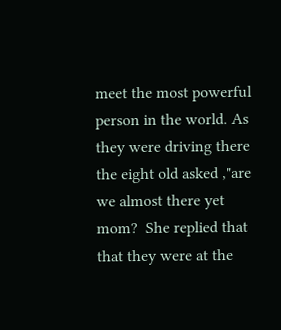meet the most powerful person in the world. As they were driving there the eight old asked ,"are we almost there yet mom?  She replied that that they were at the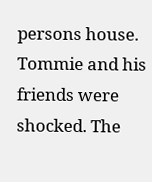persons house. Tommie and his friends were shocked. The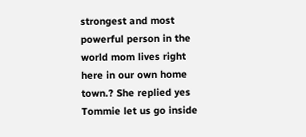strongest and most powerful person in the world mom lives right here in our own home town.? She replied yes Tommie let us go inside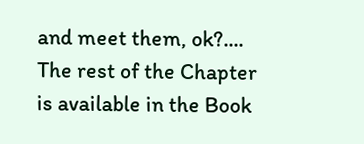and meet them, ok?.... The rest of the Chapter is available in the Book